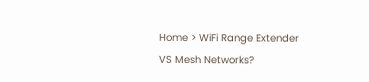Home > WiFi Range Extender VS Mesh Networks?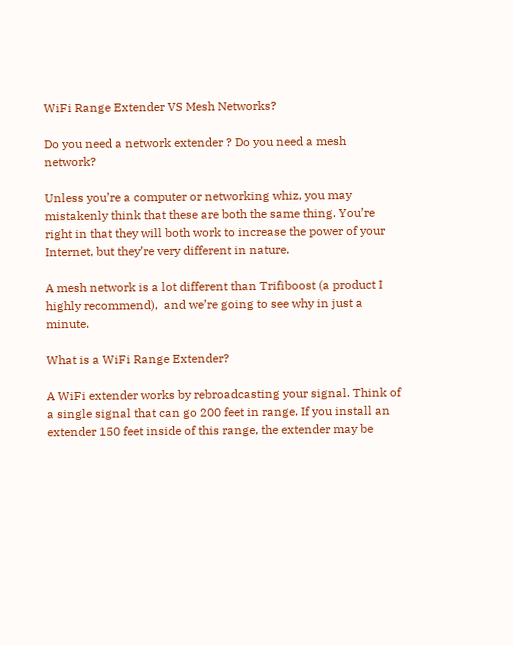WiFi Range Extender VS Mesh Networks?

Do you need a network extender ? Do you need a mesh network?

Unless you’re a computer or networking whiz, you may mistakenly think that these are both the same thing. You’re right in that they will both work to increase the power of your Internet, but they’re very different in nature.

A mesh network is a lot different than Trifiboost (a product I highly recommend),  and we’re going to see why in just a minute.

What is a WiFi Range Extender?

A WiFi extender works by rebroadcasting your signal. Think of a single signal that can go 200 feet in range. If you install an extender 150 feet inside of this range, the extender may be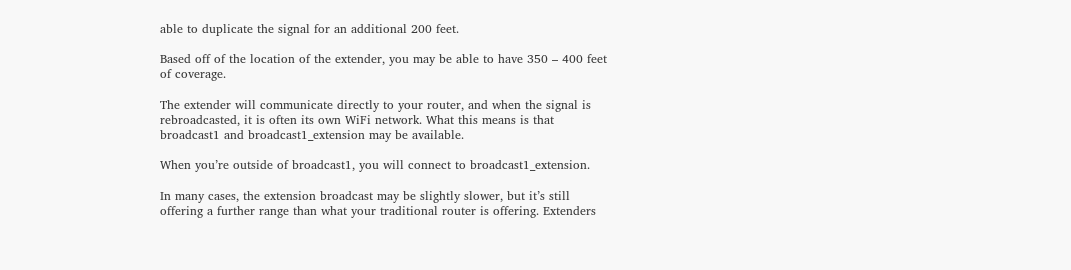able to duplicate the signal for an additional 200 feet.

Based off of the location of the extender, you may be able to have 350 – 400 feet of coverage.

The extender will communicate directly to your router, and when the signal is rebroadcasted, it is often its own WiFi network. What this means is that broadcast1 and broadcast1_extension may be available.

When you’re outside of broadcast1, you will connect to broadcast1_extension.

In many cases, the extension broadcast may be slightly slower, but it’s still offering a further range than what your traditional router is offering. Extenders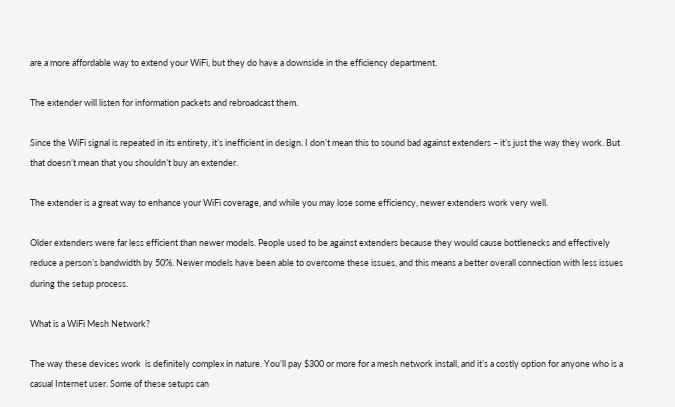are a more affordable way to extend your WiFi, but they do have a downside in the efficiency department.

The extender will listen for information packets and rebroadcast them.

Since the WiFi signal is repeated in its entirety, it’s inefficient in design. I don’t mean this to sound bad against extenders – it’s just the way they work. But that doesn’t mean that you shouldn’t buy an extender.

The extender is a great way to enhance your WiFi coverage, and while you may lose some efficiency, newer extenders work very well.

Older extenders were far less efficient than newer models. People used to be against extenders because they would cause bottlenecks and effectively reduce a person’s bandwidth by 50%. Newer models have been able to overcome these issues, and this means a better overall connection with less issues during the setup process.

What is a WiFi Mesh Network?

The way these devices work  is definitely complex in nature. You’ll pay $300 or more for a mesh network install, and it’s a costly option for anyone who is a casual Internet user. Some of these setups can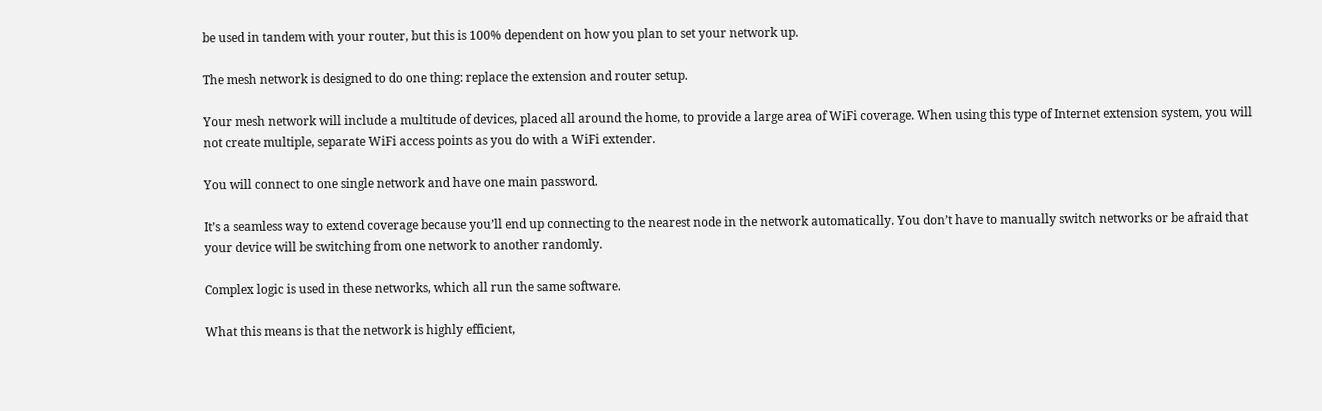be used in tandem with your router, but this is 100% dependent on how you plan to set your network up.

The mesh network is designed to do one thing: replace the extension and router setup.

Your mesh network will include a multitude of devices, placed all around the home, to provide a large area of WiFi coverage. When using this type of Internet extension system, you will not create multiple, separate WiFi access points as you do with a WiFi extender.

You will connect to one single network and have one main password.

It’s a seamless way to extend coverage because you’ll end up connecting to the nearest node in the network automatically. You don’t have to manually switch networks or be afraid that your device will be switching from one network to another randomly.

Complex logic is used in these networks, which all run the same software.

What this means is that the network is highly efficient,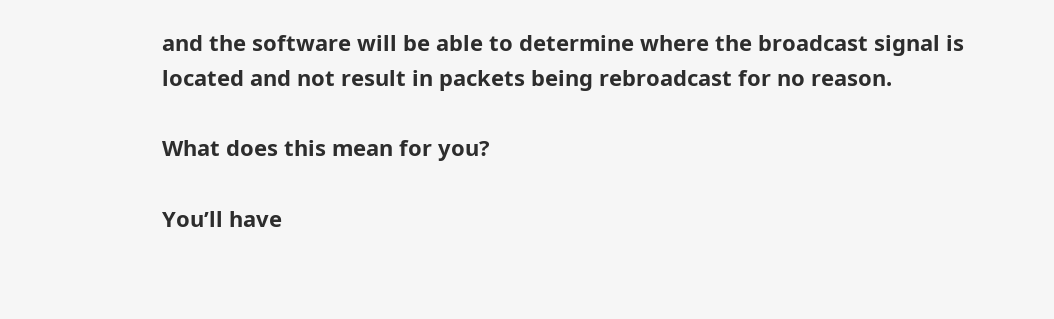and the software will be able to determine where the broadcast signal is located and not result in packets being rebroadcast for no reason.

What does this mean for you?

You’ll have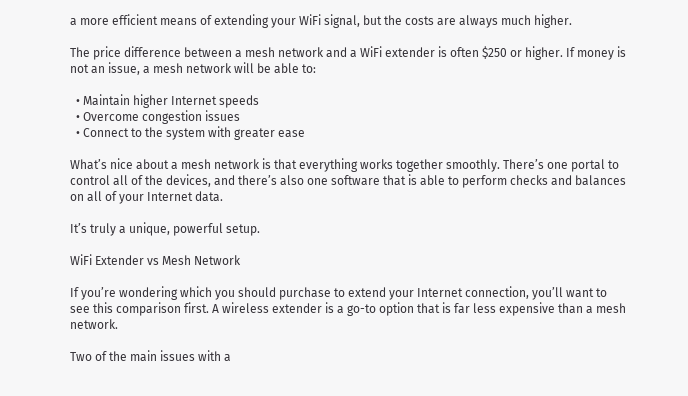a more efficient means of extending your WiFi signal, but the costs are always much higher.

The price difference between a mesh network and a WiFi extender is often $250 or higher. If money is not an issue, a mesh network will be able to:

  • Maintain higher Internet speeds
  • Overcome congestion issues
  • Connect to the system with greater ease

What’s nice about a mesh network is that everything works together smoothly. There’s one portal to control all of the devices, and there’s also one software that is able to perform checks and balances on all of your Internet data.

It’s truly a unique, powerful setup.

WiFi Extender vs Mesh Network

If you’re wondering which you should purchase to extend your Internet connection, you’ll want to see this comparison first. A wireless extender is a go-to option that is far less expensive than a mesh network.

Two of the main issues with a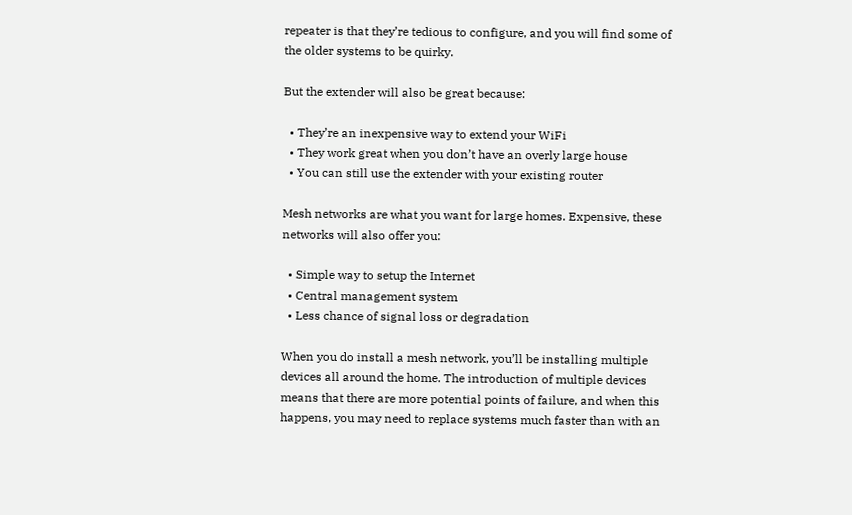repeater is that they’re tedious to configure, and you will find some of the older systems to be quirky.

But the extender will also be great because:

  • They’re an inexpensive way to extend your WiFi
  • They work great when you don’t have an overly large house
  • You can still use the extender with your existing router

Mesh networks are what you want for large homes. Expensive, these networks will also offer you:

  • Simple way to setup the Internet
  • Central management system
  • Less chance of signal loss or degradation

When you do install a mesh network, you’ll be installing multiple devices all around the home. The introduction of multiple devices means that there are more potential points of failure, and when this happens, you may need to replace systems much faster than with an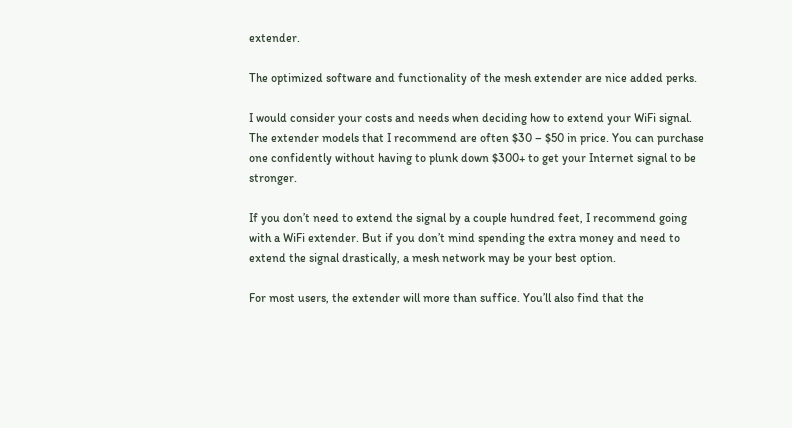extender.

The optimized software and functionality of the mesh extender are nice added perks.

I would consider your costs and needs when deciding how to extend your WiFi signal. The extender models that I recommend are often $30 – $50 in price. You can purchase one confidently without having to plunk down $300+ to get your Internet signal to be stronger.

If you don’t need to extend the signal by a couple hundred feet, I recommend going with a WiFi extender. But if you don’t mind spending the extra money and need to extend the signal drastically, a mesh network may be your best option.

For most users, the extender will more than suffice. You’ll also find that the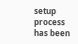setup process has been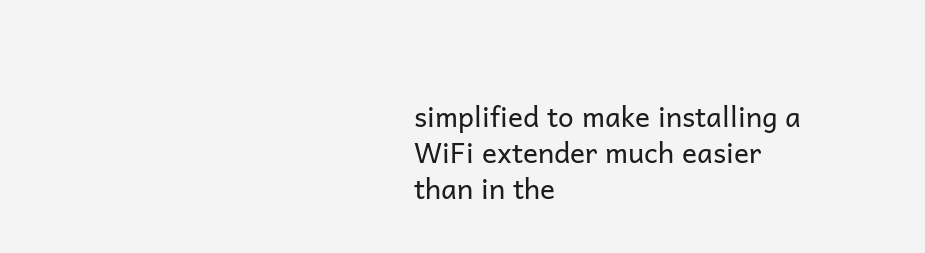simplified to make installing a WiFi extender much easier than in the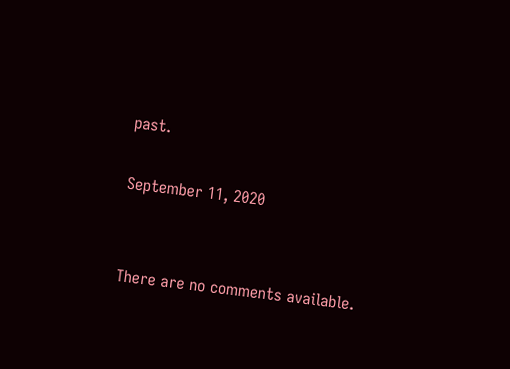past.

September 11, 2020


There are no comments available.